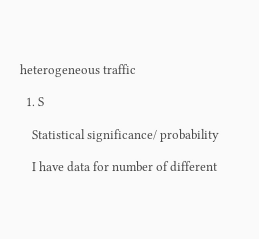heterogeneous traffic

  1. S

    Statistical significance/ probability

    I have data for number of different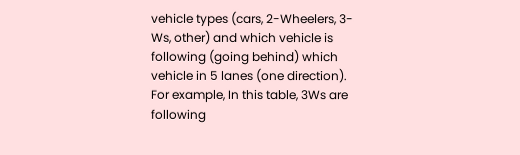vehicle types (cars, 2-Wheelers, 3-Ws, other) and which vehicle is following (going behind) which vehicle in 5 lanes (one direction). For example, In this table, 3Ws are following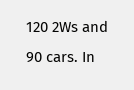120 2Ws and 90 cars. In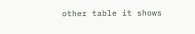other table it shows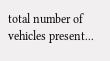total number of vehicles present...